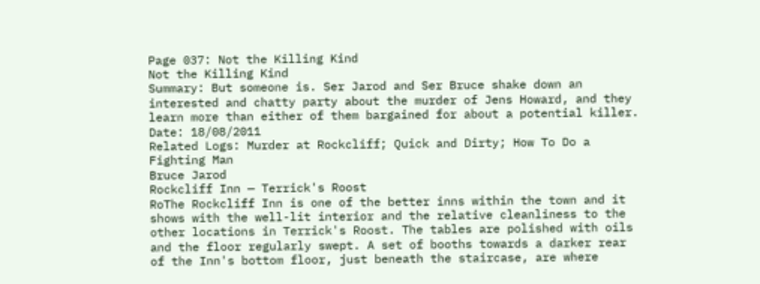Page 037: Not the Killing Kind
Not the Killing Kind
Summary: But someone is. Ser Jarod and Ser Bruce shake down an interested and chatty party about the murder of Jens Howard, and they learn more than either of them bargained for about a potential killer.
Date: 18/08/2011
Related Logs: Murder at Rockcliff; Quick and Dirty; How To Do a Fighting Man
Bruce Jarod
Rockcliff Inn — Terrick's Roost
RoThe Rockcliff Inn is one of the better inns within the town and it shows with the well-lit interior and the relative cleanliness to the other locations in Terrick's Roost. The tables are polished with oils and the floor regularly swept. A set of booths towards a darker rear of the Inn's bottom floor, just beneath the staircase, are where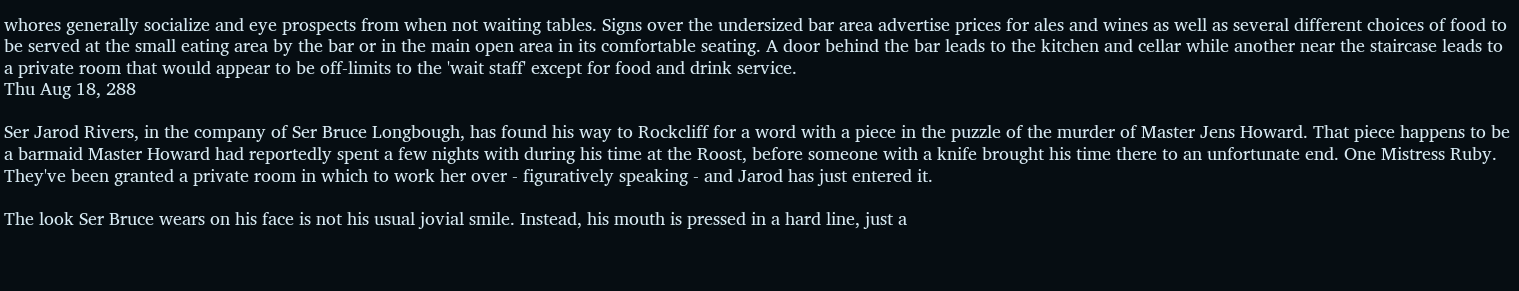whores generally socialize and eye prospects from when not waiting tables. Signs over the undersized bar area advertise prices for ales and wines as well as several different choices of food to be served at the small eating area by the bar or in the main open area in its comfortable seating. A door behind the bar leads to the kitchen and cellar while another near the staircase leads to a private room that would appear to be off-limits to the 'wait staff' except for food and drink service.
Thu Aug 18, 288

Ser Jarod Rivers, in the company of Ser Bruce Longbough, has found his way to Rockcliff for a word with a piece in the puzzle of the murder of Master Jens Howard. That piece happens to be a barmaid Master Howard had reportedly spent a few nights with during his time at the Roost, before someone with a knife brought his time there to an unfortunate end. One Mistress Ruby. They've been granted a private room in which to work her over - figuratively speaking - and Jarod has just entered it.

The look Ser Bruce wears on his face is not his usual jovial smile. Instead, his mouth is pressed in a hard line, just a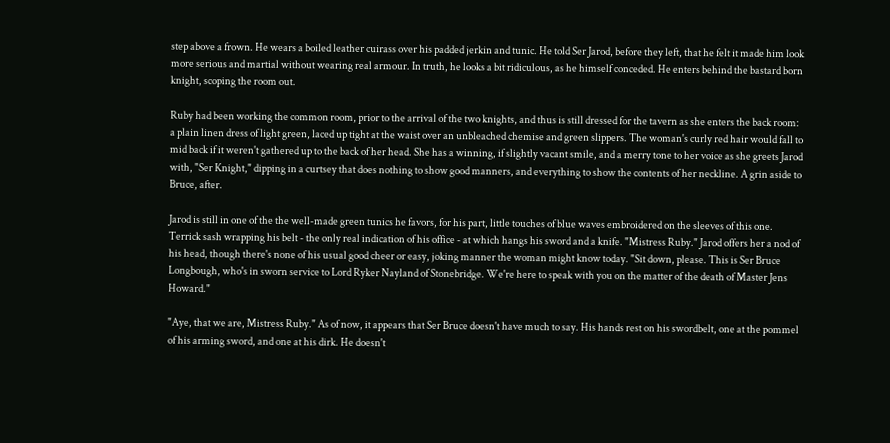step above a frown. He wears a boiled leather cuirass over his padded jerkin and tunic. He told Ser Jarod, before they left, that he felt it made him look more serious and martial without wearing real armour. In truth, he looks a bit ridiculous, as he himself conceded. He enters behind the bastard born knight, scoping the room out.

Ruby had been working the common room, prior to the arrival of the two knights, and thus is still dressed for the tavern as she enters the back room: a plain linen dress of light green, laced up tight at the waist over an unbleached chemise and green slippers. The woman's curly red hair would fall to mid back if it weren't gathered up to the back of her head. She has a winning, if slightly vacant smile, and a merry tone to her voice as she greets Jarod with, "Ser Knight," dipping in a curtsey that does nothing to show good manners, and everything to show the contents of her neckline. A grin aside to Bruce, after.

Jarod is still in one of the the well-made green tunics he favors, for his part, little touches of blue waves embroidered on the sleeves of this one. Terrick sash wrapping his belt - the only real indication of his office - at which hangs his sword and a knife. "Mistress Ruby." Jarod offers her a nod of his head, though there's none of his usual good cheer or easy, joking manner the woman might know today. "Sit down, please. This is Ser Bruce Longbough, who's in sworn service to Lord Ryker Nayland of Stonebridge. We're here to speak with you on the matter of the death of Master Jens Howard."

"Aye, that we are, Mistress Ruby." As of now, it appears that Ser Bruce doesn't have much to say. His hands rest on his swordbelt, one at the pommel of his arming sword, and one at his dirk. He doesn't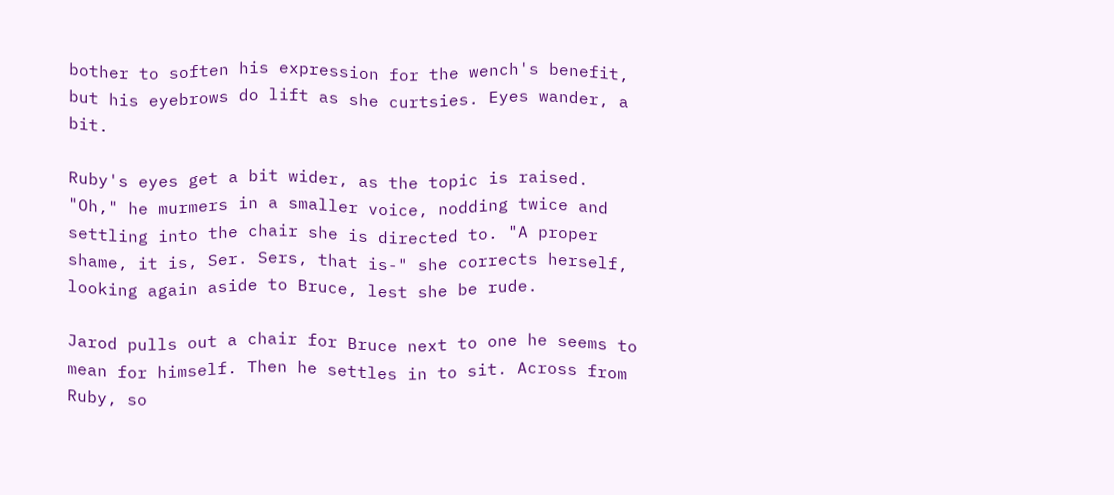bother to soften his expression for the wench's benefit, but his eyebrows do lift as she curtsies. Eyes wander, a bit.

Ruby's eyes get a bit wider, as the topic is raised. "Oh," he murmers in a smaller voice, nodding twice and settling into the chair she is directed to. "A proper shame, it is, Ser. Sers, that is-" she corrects herself, looking again aside to Bruce, lest she be rude.

Jarod pulls out a chair for Bruce next to one he seems to mean for himself. Then he settles in to sit. Across from Ruby, so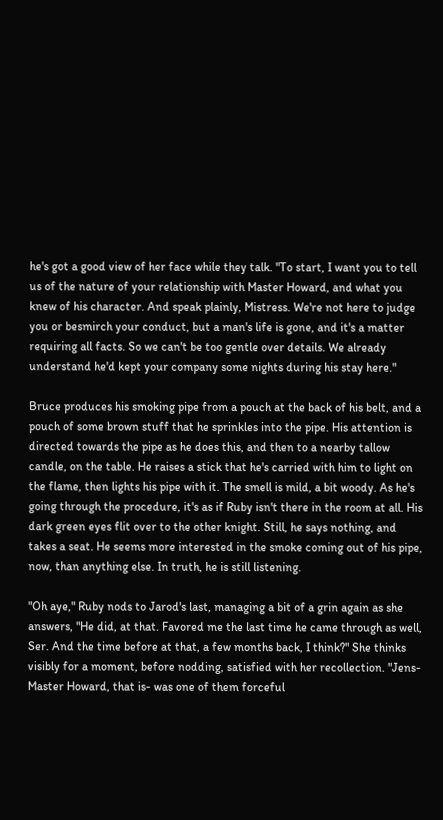he's got a good view of her face while they talk. "To start, I want you to tell us of the nature of your relationship with Master Howard, and what you knew of his character. And speak plainly, Mistress. We're not here to judge you or besmirch your conduct, but a man's life is gone, and it's a matter requiring all facts. So we can't be too gentle over details. We already understand he'd kept your company some nights during his stay here."

Bruce produces his smoking pipe from a pouch at the back of his belt, and a pouch of some brown stuff that he sprinkles into the pipe. His attention is directed towards the pipe as he does this, and then to a nearby tallow candle, on the table. He raises a stick that he's carried with him to light on the flame, then lights his pipe with it. The smell is mild, a bit woody. As he's going through the procedure, it's as if Ruby isn't there in the room at all. His dark green eyes flit over to the other knight. Still, he says nothing, and takes a seat. He seems more interested in the smoke coming out of his pipe, now, than anything else. In truth, he is still listening.

"Oh aye," Ruby nods to Jarod's last, managing a bit of a grin again as she answers, "He did, at that. Favored me the last time he came through as well, Ser. And the time before at that, a few months back, I think?" She thinks visibly for a moment, before nodding, satisfied with her recollection. "Jens- Master Howard, that is- was one of them forceful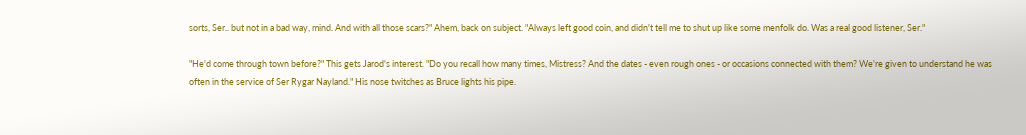sorts, Ser.. but not in a bad way, mind. And with all those scars?" Ahem, back on subject. "Always left good coin, and didn't tell me to shut up like some menfolk do. Was a real good listener, Ser."

"He'd come through town before?" This gets Jarod's interest. "Do you recall how many times, Mistress? And the dates - even rough ones - or occasions connected with them? We're given to understand he was often in the service of Ser Rygar Nayland." His nose twitches as Bruce lights his pipe.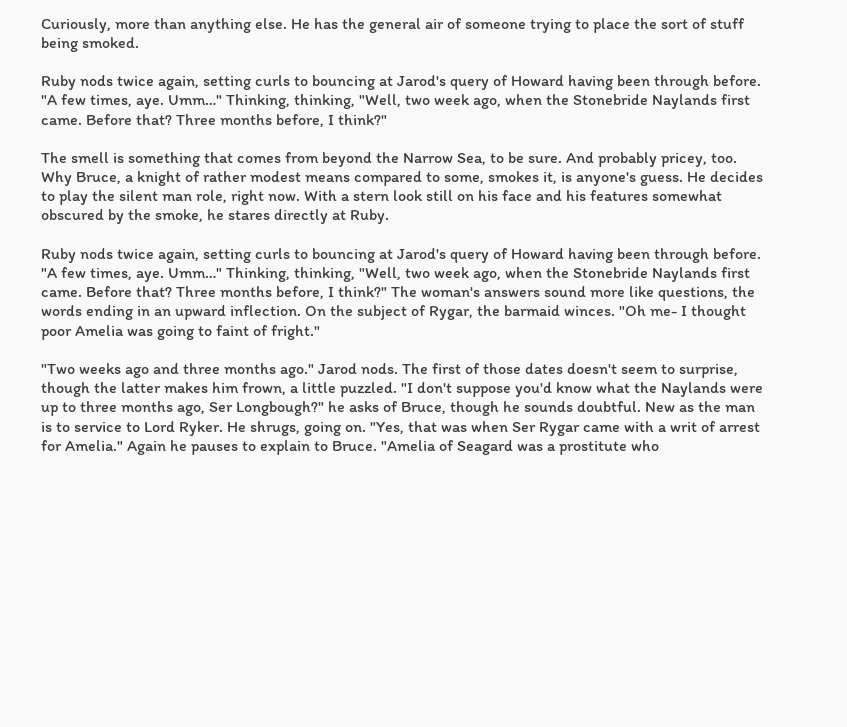Curiously, more than anything else. He has the general air of someone trying to place the sort of stuff being smoked.

Ruby nods twice again, setting curls to bouncing at Jarod's query of Howard having been through before. "A few times, aye. Umm…" Thinking, thinking, "Well, two week ago, when the Stonebride Naylands first came. Before that? Three months before, I think?"

The smell is something that comes from beyond the Narrow Sea, to be sure. And probably pricey, too. Why Bruce, a knight of rather modest means compared to some, smokes it, is anyone's guess. He decides to play the silent man role, right now. With a stern look still on his face and his features somewhat obscured by the smoke, he stares directly at Ruby.

Ruby nods twice again, setting curls to bouncing at Jarod's query of Howard having been through before. "A few times, aye. Umm…" Thinking, thinking, "Well, two week ago, when the Stonebride Naylands first came. Before that? Three months before, I think?" The woman's answers sound more like questions, the words ending in an upward inflection. On the subject of Rygar, the barmaid winces. "Oh me- I thought poor Amelia was going to faint of fright."

"Two weeks ago and three months ago." Jarod nods. The first of those dates doesn't seem to surprise, though the latter makes him frown, a little puzzled. "I don't suppose you'd know what the Naylands were up to three months ago, Ser Longbough?" he asks of Bruce, though he sounds doubtful. New as the man is to service to Lord Ryker. He shrugs, going on. "Yes, that was when Ser Rygar came with a writ of arrest for Amelia." Again he pauses to explain to Bruce. "Amelia of Seagard was a prostitute who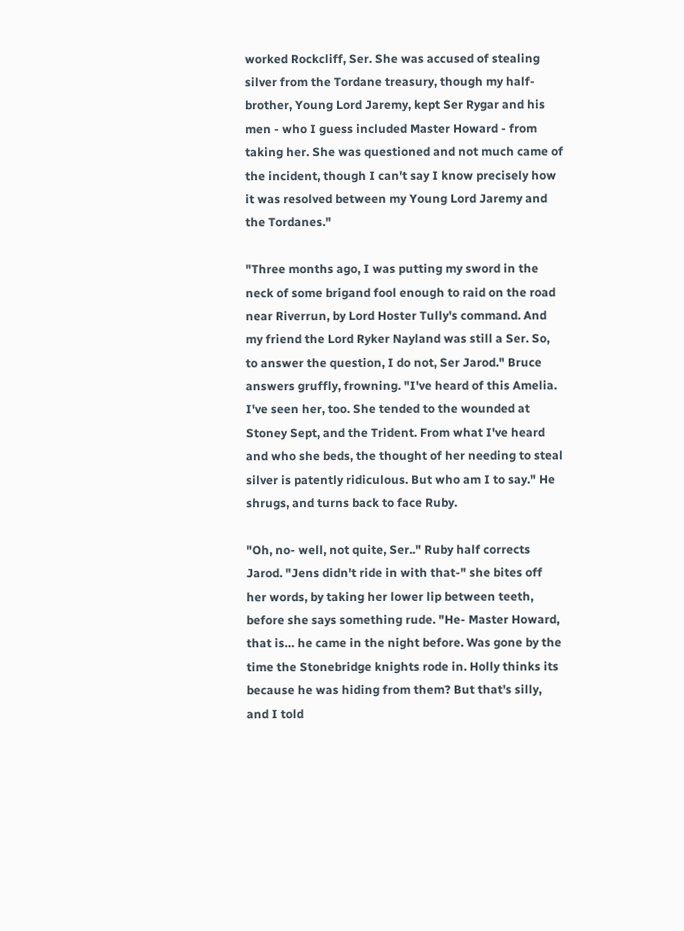worked Rockcliff, Ser. She was accused of stealing silver from the Tordane treasury, though my half-brother, Young Lord Jaremy, kept Ser Rygar and his men - who I guess included Master Howard - from taking her. She was questioned and not much came of the incident, though I can't say I know precisely how it was resolved between my Young Lord Jaremy and the Tordanes."

"Three months ago, I was putting my sword in the neck of some brigand fool enough to raid on the road near Riverrun, by Lord Hoster Tully's command. And my friend the Lord Ryker Nayland was still a Ser. So, to answer the question, I do not, Ser Jarod." Bruce answers gruffly, frowning. "I've heard of this Amelia. I've seen her, too. She tended to the wounded at Stoney Sept, and the Trident. From what I've heard and who she beds, the thought of her needing to steal silver is patently ridiculous. But who am I to say." He shrugs, and turns back to face Ruby.

"Oh, no- well, not quite, Ser.." Ruby half corrects Jarod. "Jens didn't ride in with that-" she bites off her words, by taking her lower lip between teeth, before she says something rude. "He- Master Howard, that is… he came in the night before. Was gone by the time the Stonebridge knights rode in. Holly thinks its because he was hiding from them? But that's silly, and I told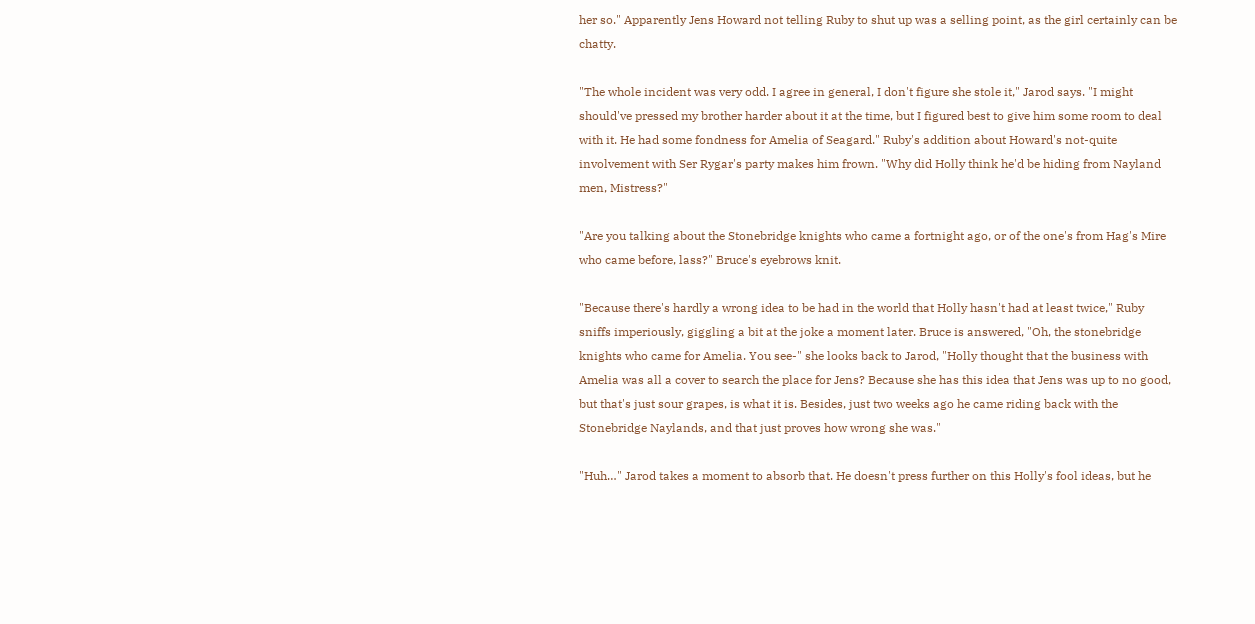her so." Apparently Jens Howard not telling Ruby to shut up was a selling point, as the girl certainly can be chatty.

"The whole incident was very odd. I agree in general, I don't figure she stole it," Jarod says. "I might should've pressed my brother harder about it at the time, but I figured best to give him some room to deal with it. He had some fondness for Amelia of Seagard." Ruby's addition about Howard's not-quite involvement with Ser Rygar's party makes him frown. "Why did Holly think he'd be hiding from Nayland men, Mistress?"

"Are you talking about the Stonebridge knights who came a fortnight ago, or of the one's from Hag's Mire who came before, lass?" Bruce's eyebrows knit.

"Because there's hardly a wrong idea to be had in the world that Holly hasn't had at least twice," Ruby sniffs imperiously, giggling a bit at the joke a moment later. Bruce is answered, "Oh, the stonebridge knights who came for Amelia. You see-" she looks back to Jarod, "Holly thought that the business with Amelia was all a cover to search the place for Jens? Because she has this idea that Jens was up to no good, but that's just sour grapes, is what it is. Besides, just two weeks ago he came riding back with the Stonebridge Naylands, and that just proves how wrong she was."

"Huh…" Jarod takes a moment to absorb that. He doesn't press further on this Holly's fool ideas, but he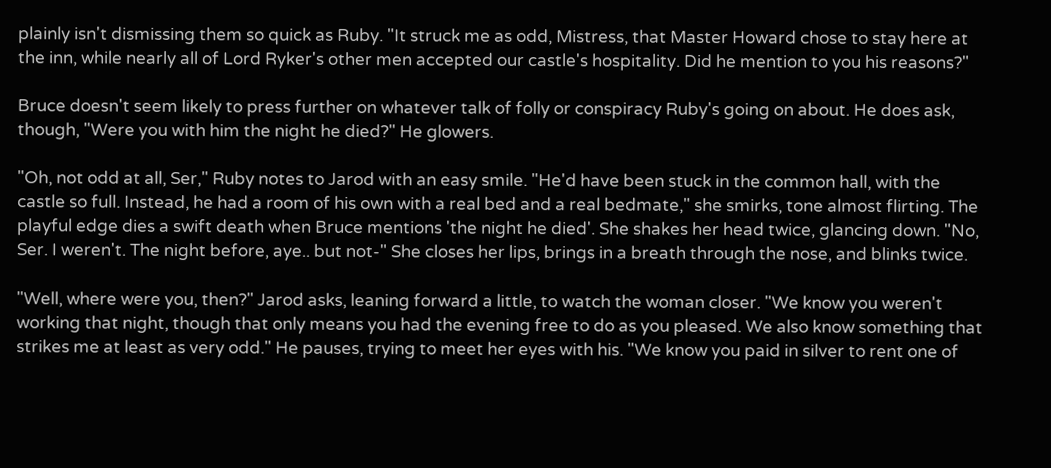plainly isn't dismissing them so quick as Ruby. "It struck me as odd, Mistress, that Master Howard chose to stay here at the inn, while nearly all of Lord Ryker's other men accepted our castle's hospitality. Did he mention to you his reasons?"

Bruce doesn't seem likely to press further on whatever talk of folly or conspiracy Ruby's going on about. He does ask, though, "Were you with him the night he died?" He glowers.

"Oh, not odd at all, Ser," Ruby notes to Jarod with an easy smile. "He'd have been stuck in the common hall, with the castle so full. Instead, he had a room of his own with a real bed and a real bedmate," she smirks, tone almost flirting. The playful edge dies a swift death when Bruce mentions 'the night he died'. She shakes her head twice, glancing down. "No, Ser. I weren't. The night before, aye.. but not-" She closes her lips, brings in a breath through the nose, and blinks twice.

"Well, where were you, then?" Jarod asks, leaning forward a little, to watch the woman closer. "We know you weren't working that night, though that only means you had the evening free to do as you pleased. We also know something that strikes me at least as very odd." He pauses, trying to meet her eyes with his. "We know you paid in silver to rent one of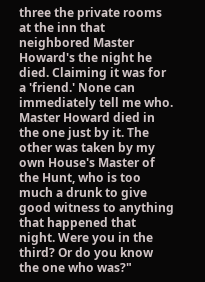three the private rooms at the inn that neighbored Master Howard's the night he died. Claiming it was for a 'friend.' None can immediately tell me who. Master Howard died in the one just by it. The other was taken by my own House's Master of the Hunt, who is too much a drunk to give good witness to anything that happened that night. Were you in the third? Or do you know the one who was?"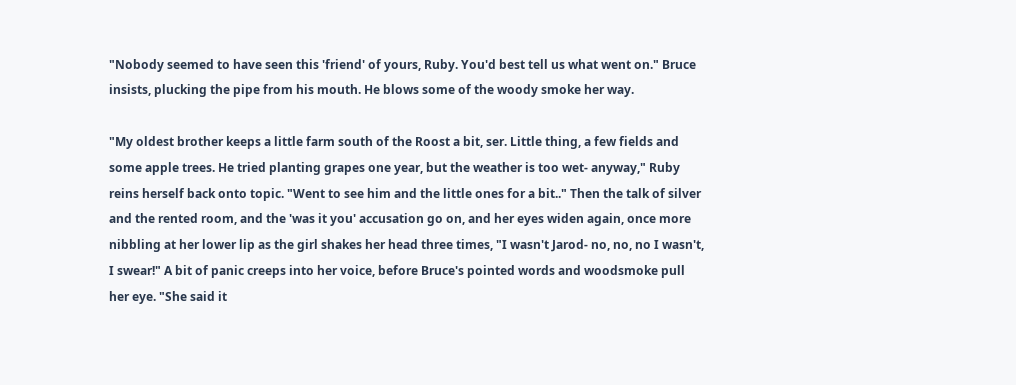"Nobody seemed to have seen this 'friend' of yours, Ruby. You'd best tell us what went on." Bruce insists, plucking the pipe from his mouth. He blows some of the woody smoke her way.

"My oldest brother keeps a little farm south of the Roost a bit, ser. Little thing, a few fields and some apple trees. He tried planting grapes one year, but the weather is too wet- anyway," Ruby reins herself back onto topic. "Went to see him and the little ones for a bit.." Then the talk of silver and the rented room, and the 'was it you' accusation go on, and her eyes widen again, once more nibbling at her lower lip as the girl shakes her head three times, "I wasn't Jarod- no, no, no I wasn't, I swear!" A bit of panic creeps into her voice, before Bruce's pointed words and woodsmoke pull her eye. "She said it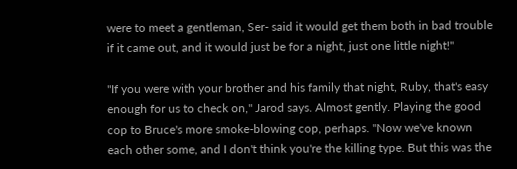were to meet a gentleman, Ser- said it would get them both in bad trouble if it came out, and it would just be for a night, just one little night!"

"If you were with your brother and his family that night, Ruby, that's easy enough for us to check on," Jarod says. Almost gently. Playing the good cop to Bruce's more smoke-blowing cop, perhaps. "Now we've known each other some, and I don't think you're the killing type. But this was the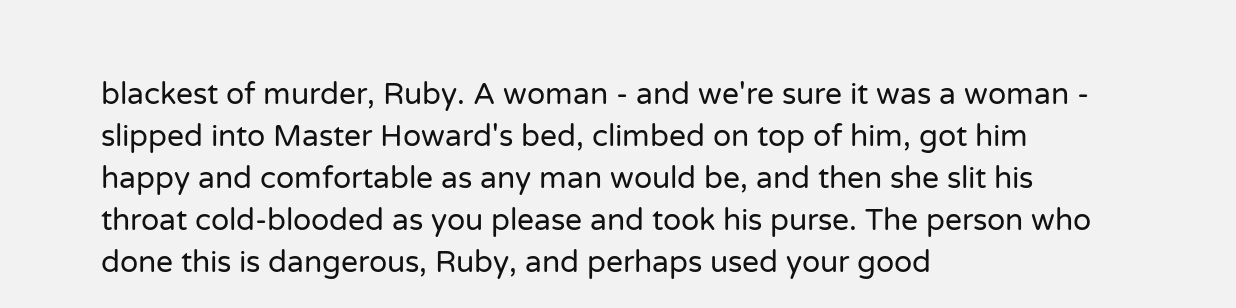blackest of murder, Ruby. A woman - and we're sure it was a woman - slipped into Master Howard's bed, climbed on top of him, got him happy and comfortable as any man would be, and then she slit his throat cold-blooded as you please and took his purse. The person who done this is dangerous, Ruby, and perhaps used your good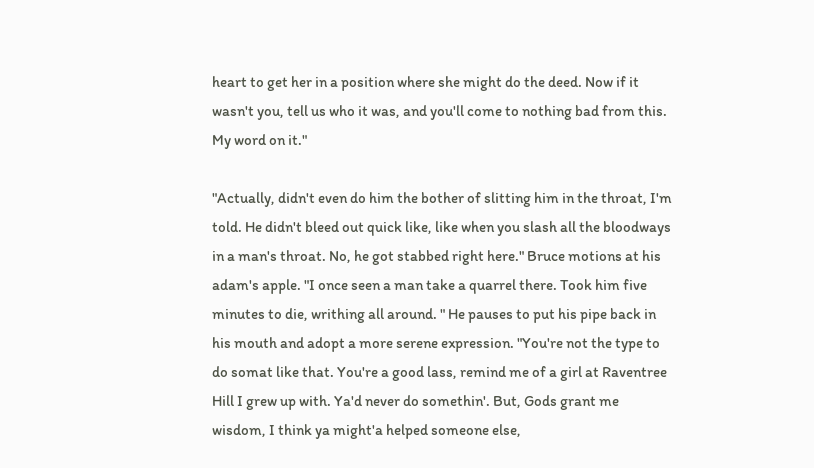heart to get her in a position where she might do the deed. Now if it wasn't you, tell us who it was, and you'll come to nothing bad from this. My word on it."

"Actually, didn't even do him the bother of slitting him in the throat, I'm told. He didn't bleed out quick like, like when you slash all the bloodways in a man's throat. No, he got stabbed right here." Bruce motions at his adam's apple. "I once seen a man take a quarrel there. Took him five minutes to die, writhing all around. " He pauses to put his pipe back in his mouth and adopt a more serene expression. "You're not the type to do somat like that. You're a good lass, remind me of a girl at Raventree Hill I grew up with. Ya'd never do somethin'. But, Gods grant me wisdom, I think ya might'a helped someone else,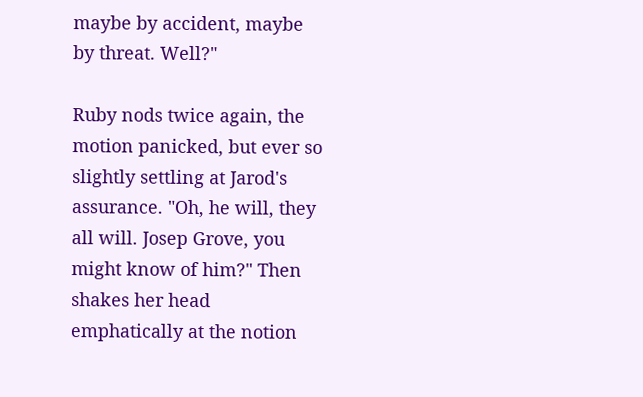maybe by accident, maybe by threat. Well?"

Ruby nods twice again, the motion panicked, but ever so slightly settling at Jarod's assurance. "Oh, he will, they all will. Josep Grove, you might know of him?" Then shakes her head emphatically at the notion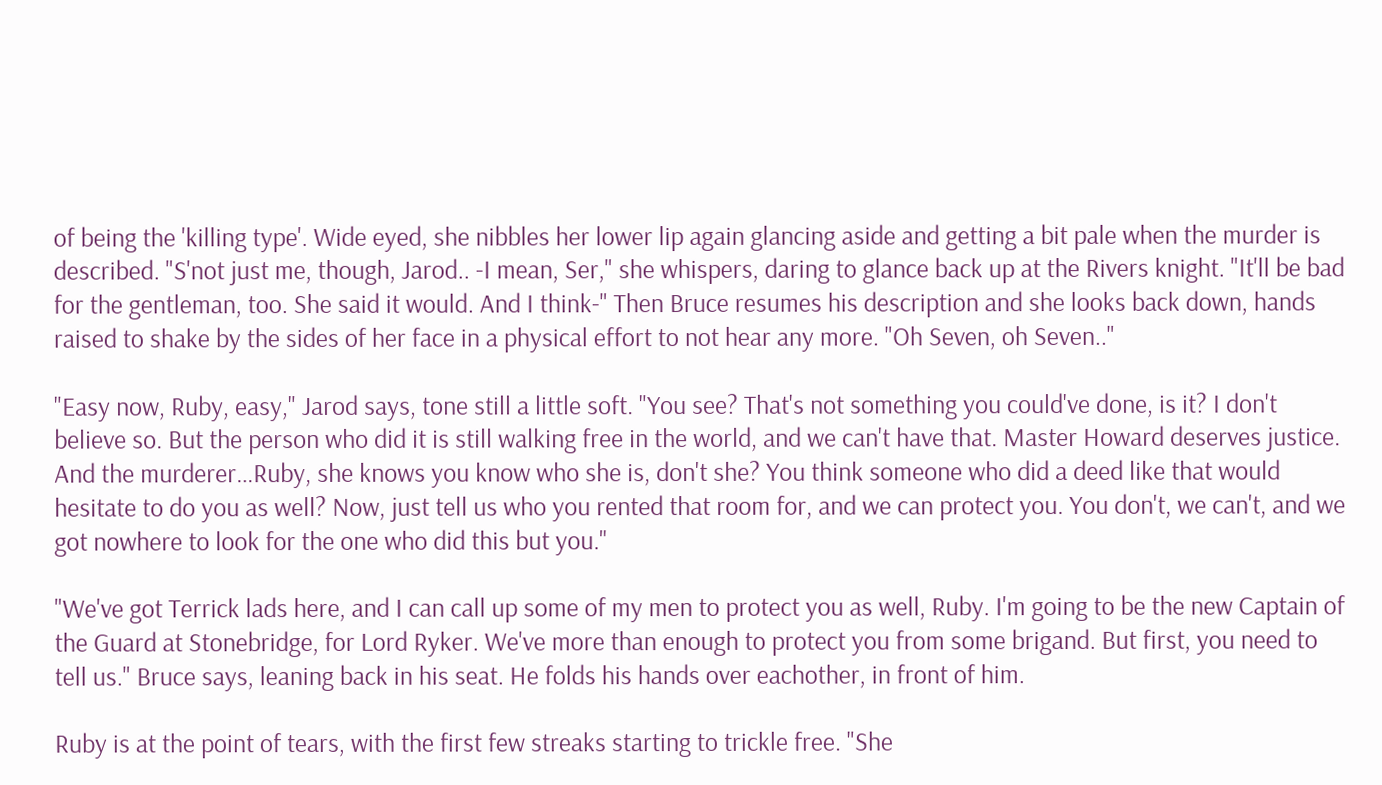of being the 'killing type'. Wide eyed, she nibbles her lower lip again glancing aside and getting a bit pale when the murder is described. "S'not just me, though, Jarod.. -I mean, Ser," she whispers, daring to glance back up at the Rivers knight. "It'll be bad for the gentleman, too. She said it would. And I think-" Then Bruce resumes his description and she looks back down, hands raised to shake by the sides of her face in a physical effort to not hear any more. "Oh Seven, oh Seven.."

"Easy now, Ruby, easy," Jarod says, tone still a little soft. "You see? That's not something you could've done, is it? I don't believe so. But the person who did it is still walking free in the world, and we can't have that. Master Howard deserves justice. And the murderer…Ruby, she knows you know who she is, don't she? You think someone who did a deed like that would hesitate to do you as well? Now, just tell us who you rented that room for, and we can protect you. You don't, we can't, and we got nowhere to look for the one who did this but you."

"We've got Terrick lads here, and I can call up some of my men to protect you as well, Ruby. I'm going to be the new Captain of the Guard at Stonebridge, for Lord Ryker. We've more than enough to protect you from some brigand. But first, you need to tell us." Bruce says, leaning back in his seat. He folds his hands over eachother, in front of him.

Ruby is at the point of tears, with the first few streaks starting to trickle free. "She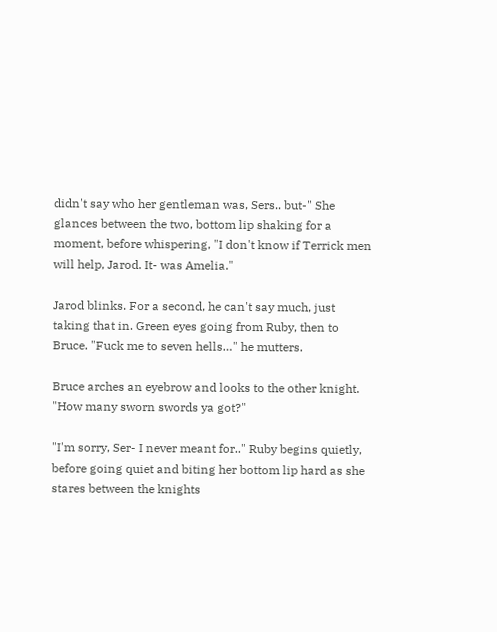didn't say who her gentleman was, Sers.. but-" She glances between the two, bottom lip shaking for a moment, before whispering, "I don't know if Terrick men will help, Jarod. It- was Amelia."

Jarod blinks. For a second, he can't say much, just taking that in. Green eyes going from Ruby, then to Bruce. "Fuck me to seven hells…" he mutters.

Bruce arches an eyebrow and looks to the other knight. "How many sworn swords ya got?"

"I'm sorry, Ser- I never meant for.." Ruby begins quietly, before going quiet and biting her bottom lip hard as she stares between the knights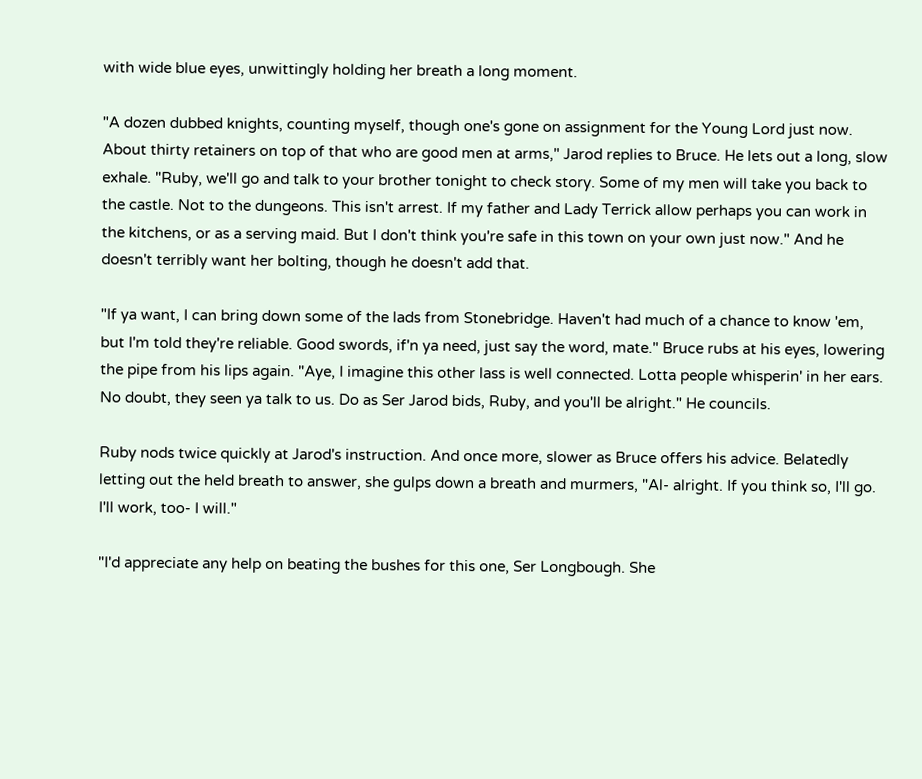with wide blue eyes, unwittingly holding her breath a long moment.

"A dozen dubbed knights, counting myself, though one's gone on assignment for the Young Lord just now. About thirty retainers on top of that who are good men at arms," Jarod replies to Bruce. He lets out a long, slow exhale. "Ruby, we'll go and talk to your brother tonight to check story. Some of my men will take you back to the castle. Not to the dungeons. This isn't arrest. If my father and Lady Terrick allow perhaps you can work in the kitchens, or as a serving maid. But I don't think you're safe in this town on your own just now." And he doesn't terribly want her bolting, though he doesn't add that.

"If ya want, I can bring down some of the lads from Stonebridge. Haven't had much of a chance to know 'em, but I'm told they're reliable. Good swords, if'n ya need, just say the word, mate." Bruce rubs at his eyes, lowering the pipe from his lips again. "Aye, I imagine this other lass is well connected. Lotta people whisperin' in her ears. No doubt, they seen ya talk to us. Do as Ser Jarod bids, Ruby, and you'll be alright." He councils.

Ruby nods twice quickly at Jarod's instruction. And once more, slower as Bruce offers his advice. Belatedly letting out the held breath to answer, she gulps down a breath and murmers, "Al- alright. If you think so, I'll go. I'll work, too- I will."

"I'd appreciate any help on beating the bushes for this one, Ser Longbough. She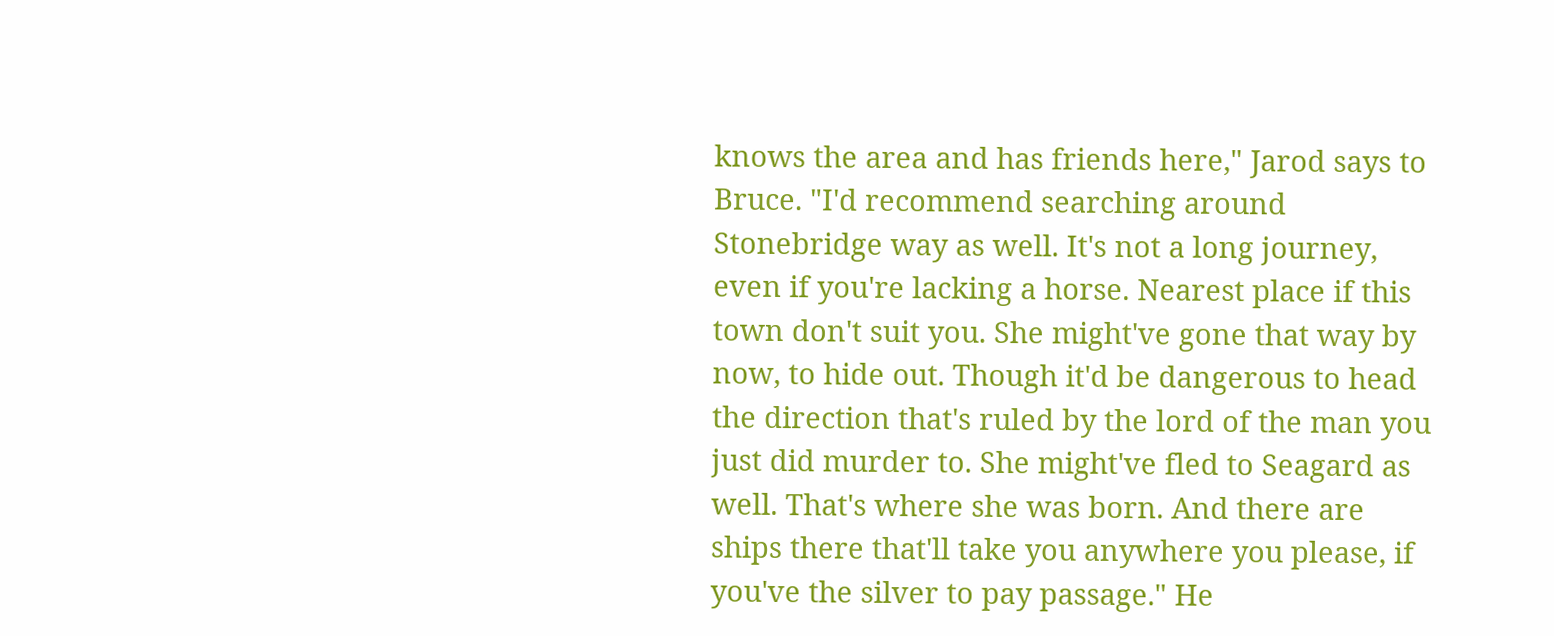knows the area and has friends here," Jarod says to Bruce. "I'd recommend searching around Stonebridge way as well. It's not a long journey, even if you're lacking a horse. Nearest place if this town don't suit you. She might've gone that way by now, to hide out. Though it'd be dangerous to head the direction that's ruled by the lord of the man you just did murder to. She might've fled to Seagard as well. That's where she was born. And there are ships there that'll take you anywhere you please, if you've the silver to pay passage." He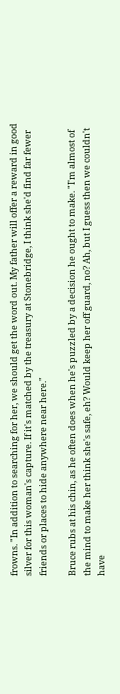frowns. "In addition to searching for her, we should get the word out. My father will offer a reward in good silver for this woman's capture. If it's matched by the treasury at Stonebridge, I think she'd find far fewer friends or places to hide anywhere near here."

Bruce rubs at his chin, as he often does when he's puzzled by a decision he ought to make. "I'm almost of the mind to make her think she's safe, eh? Would keep her off guard, no? Ah, but I guess then we couldn't have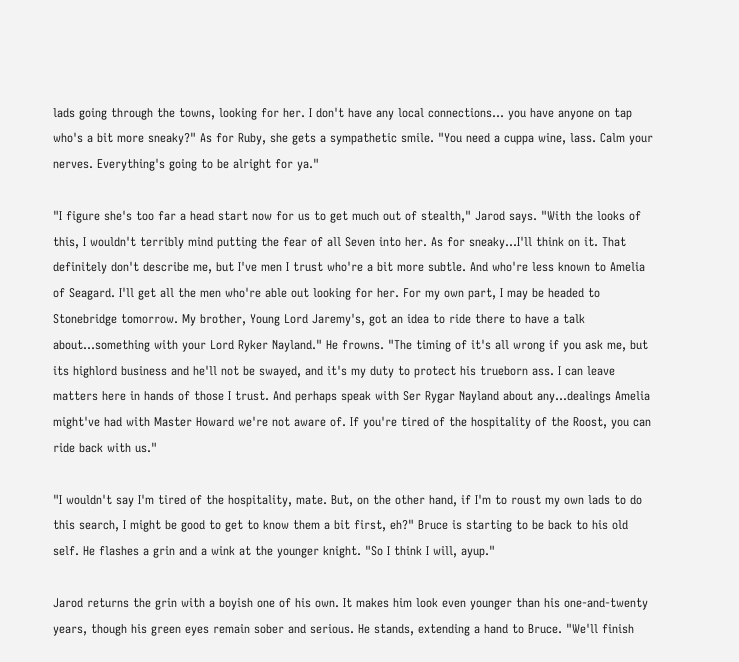lads going through the towns, looking for her. I don't have any local connections… you have anyone on tap who's a bit more sneaky?" As for Ruby, she gets a sympathetic smile. "You need a cuppa wine, lass. Calm your nerves. Everything's going to be alright for ya."

"I figure she's too far a head start now for us to get much out of stealth," Jarod says. "With the looks of this, I wouldn't terribly mind putting the fear of all Seven into her. As for sneaky…I'll think on it. That definitely don't describe me, but I've men I trust who're a bit more subtle. And who're less known to Amelia of Seagard. I'll get all the men who're able out looking for her. For my own part, I may be headed to Stonebridge tomorrow. My brother, Young Lord Jaremy's, got an idea to ride there to have a talk about…something with your Lord Ryker Nayland." He frowns. "The timing of it's all wrong if you ask me, but its highlord business and he'll not be swayed, and it's my duty to protect his trueborn ass. I can leave matters here in hands of those I trust. And perhaps speak with Ser Rygar Nayland about any…dealings Amelia might've had with Master Howard we're not aware of. If you're tired of the hospitality of the Roost, you can ride back with us."

"I wouldn't say I'm tired of the hospitality, mate. But, on the other hand, if I'm to roust my own lads to do this search, I might be good to get to know them a bit first, eh?" Bruce is starting to be back to his old self. He flashes a grin and a wink at the younger knight. "So I think I will, ayup."

Jarod returns the grin with a boyish one of his own. It makes him look even younger than his one-and-twenty years, though his green eyes remain sober and serious. He stands, extending a hand to Bruce. "We'll finish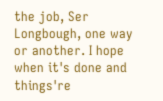the job, Ser Longbough, one way or another. I hope when it's done and things're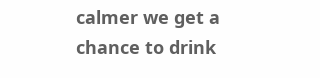calmer we get a chance to drink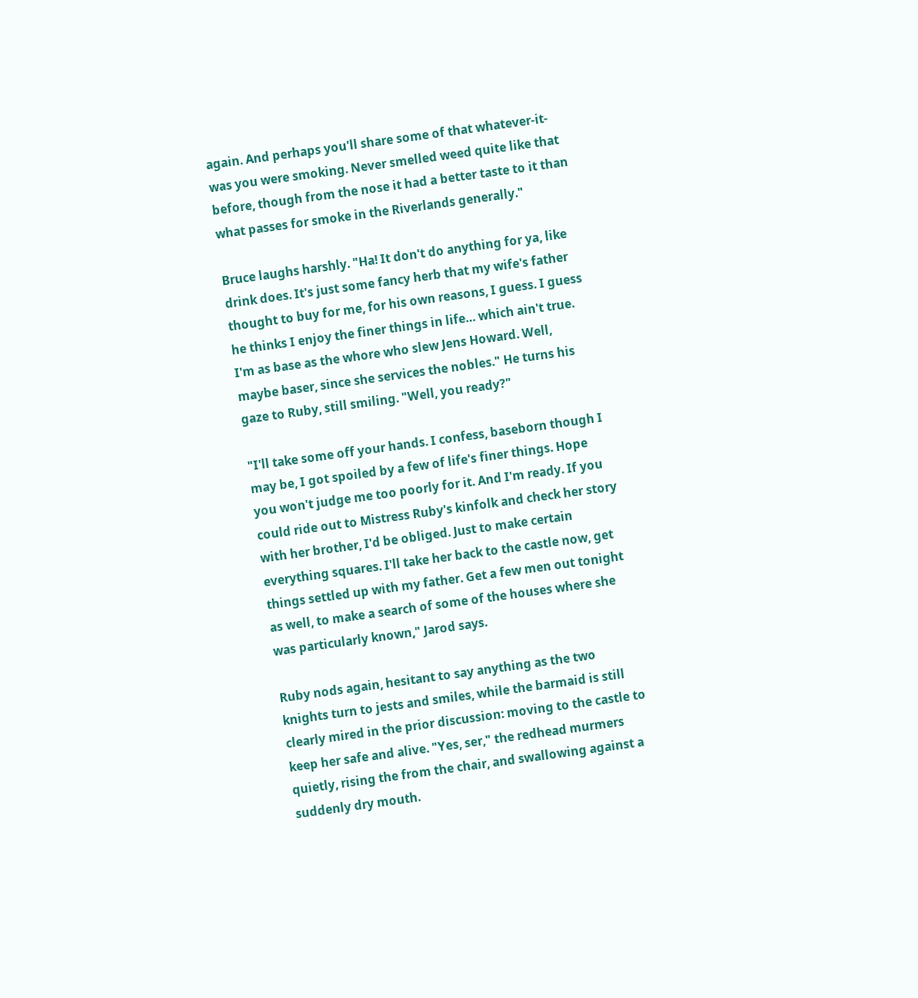again. And perhaps you'll share some of that whatever-it-was you were smoking. Never smelled weed quite like that before, though from the nose it had a better taste to it than what passes for smoke in the Riverlands generally."

Bruce laughs harshly. "Ha! It don't do anything for ya, like drink does. It's just some fancy herb that my wife's father thought to buy for me, for his own reasons, I guess. I guess he thinks I enjoy the finer things in life… which ain't true. I'm as base as the whore who slew Jens Howard. Well, maybe baser, since she services the nobles." He turns his gaze to Ruby, still smiling. "Well, you ready?"

"I'll take some off your hands. I confess, baseborn though I may be, I got spoiled by a few of life's finer things. Hope you won't judge me too poorly for it. And I'm ready. If you could ride out to Mistress Ruby's kinfolk and check her story with her brother, I'd be obliged. Just to make certain everything squares. I'll take her back to the castle now, get things settled up with my father. Get a few men out tonight as well, to make a search of some of the houses where she was particularly known," Jarod says.

Ruby nods again, hesitant to say anything as the two knights turn to jests and smiles, while the barmaid is still clearly mired in the prior discussion: moving to the castle to keep her safe and alive. "Yes, ser," the redhead murmers quietly, rising the from the chair, and swallowing against a suddenly dry mouth.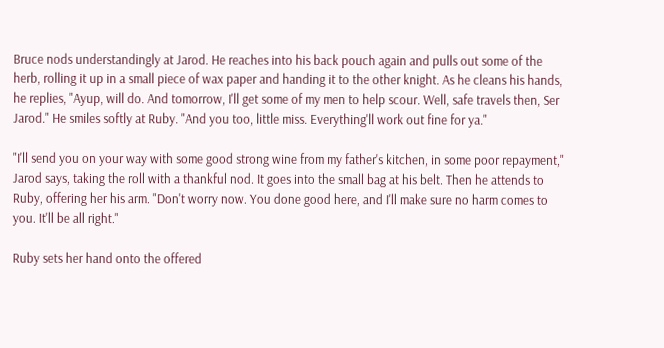Bruce nods understandingly at Jarod. He reaches into his back pouch again and pulls out some of the herb, rolling it up in a small piece of wax paper and handing it to the other knight. As he cleans his hands, he replies, "Ayup, will do. And tomorrow, I'll get some of my men to help scour. Well, safe travels then, Ser Jarod." He smiles softly at Ruby. "And you too, little miss. Everything'll work out fine for ya."

"I'll send you on your way with some good strong wine from my father's kitchen, in some poor repayment," Jarod says, taking the roll with a thankful nod. It goes into the small bag at his belt. Then he attends to Ruby, offering her his arm. "Don't worry now. You done good here, and I'll make sure no harm comes to you. It'll be all right."

Ruby sets her hand onto the offered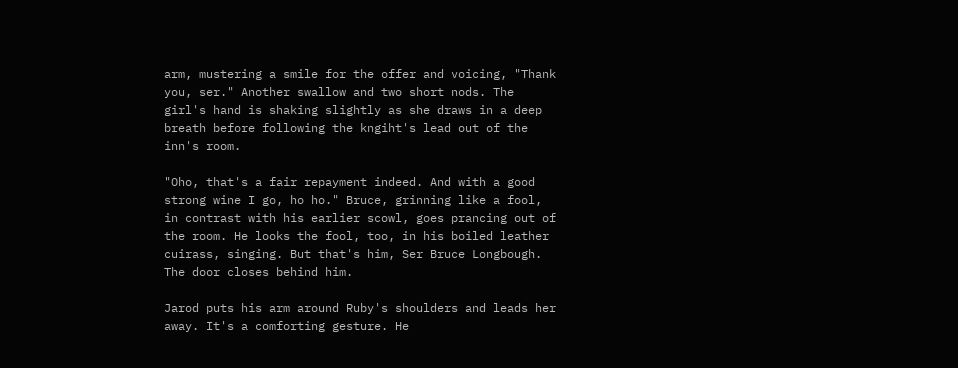arm, mustering a smile for the offer and voicing, "Thank you, ser." Another swallow and two short nods. The girl's hand is shaking slightly as she draws in a deep breath before following the kngiht's lead out of the inn's room.

"Oho, that's a fair repayment indeed. And with a good strong wine I go, ho ho." Bruce, grinning like a fool, in contrast with his earlier scowl, goes prancing out of the room. He looks the fool, too, in his boiled leather cuirass, singing. But that's him, Ser Bruce Longbough. The door closes behind him.

Jarod puts his arm around Ruby's shoulders and leads her away. It's a comforting gesture. He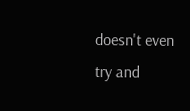doesn't even try and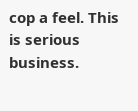cop a feel. This is serious business.